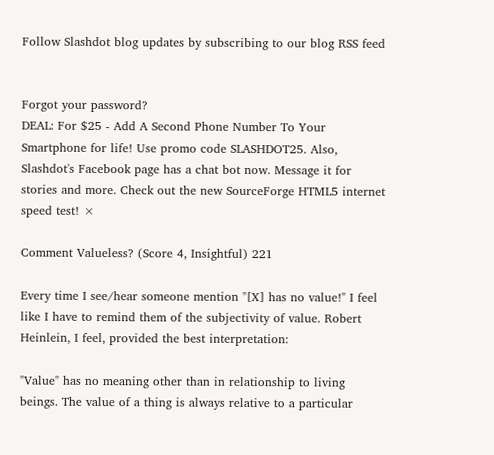Follow Slashdot blog updates by subscribing to our blog RSS feed


Forgot your password?
DEAL: For $25 - Add A Second Phone Number To Your Smartphone for life! Use promo code SLASHDOT25. Also, Slashdot's Facebook page has a chat bot now. Message it for stories and more. Check out the new SourceForge HTML5 internet speed test! ×

Comment Valueless? (Score 4, Insightful) 221

Every time I see/hear someone mention "[X] has no value!" I feel like I have to remind them of the subjectivity of value. Robert Heinlein, I feel, provided the best interpretation:

"Value" has no meaning other than in relationship to living beings. The value of a thing is always relative to a particular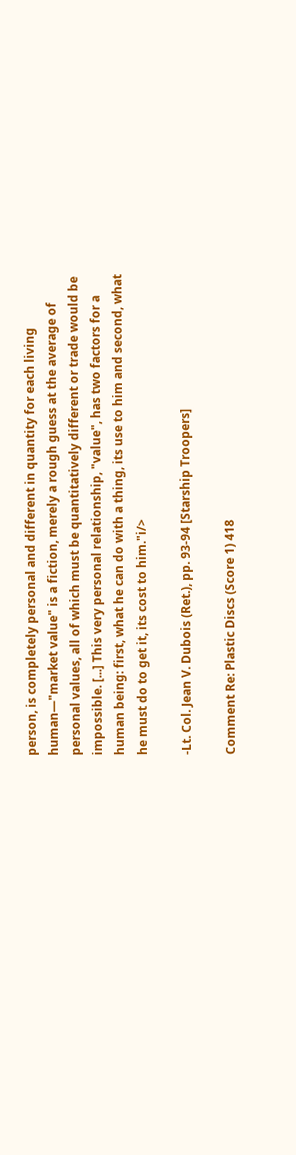person, is completely personal and different in quantity for each living human—"market value" is a fiction, merely a rough guess at the average of personal values, all of which must be quantitatively different or trade would be impossible. [...] This very personal relationship, "value", has two factors for a human being: first, what he can do with a thing, its use to him and second, what he must do to get it, its cost to him."i/>

-Lt. Col. Jean V. Dubois (Ret.), pp. 93-94 [Starship Troopers]

Comment Re: Plastic Discs (Score 1) 418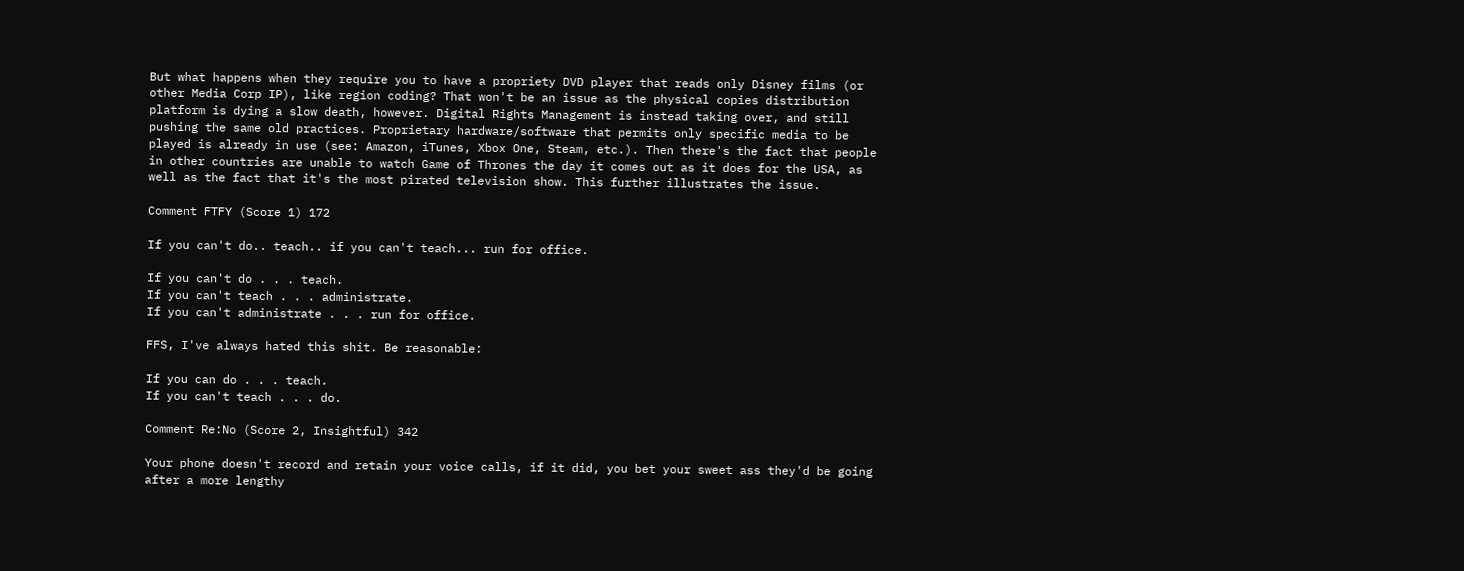But what happens when they require you to have a propriety DVD player that reads only Disney films (or other Media Corp IP), like region coding? That won't be an issue as the physical copies distribution platform is dying a slow death, however. Digital Rights Management is instead taking over, and still pushing the same old practices. Proprietary hardware/software that permits only specific media to be played is already in use (see: Amazon, iTunes, Xbox One, Steam, etc.). Then there's the fact that people in other countries are unable to watch Game of Thrones the day it comes out as it does for the USA, as well as the fact that it's the most pirated television show. This further illustrates the issue.

Comment FTFY (Score 1) 172

If you can't do.. teach.. if you can't teach... run for office.

If you can't do . . . teach.
If you can't teach . . . administrate.
If you can't administrate . . . run for office.

FFS, I've always hated this shit. Be reasonable:

If you can do . . . teach.
If you can't teach . . . do.

Comment Re:No (Score 2, Insightful) 342

Your phone doesn't record and retain your voice calls, if it did, you bet your sweet ass they'd be going after a more lengthy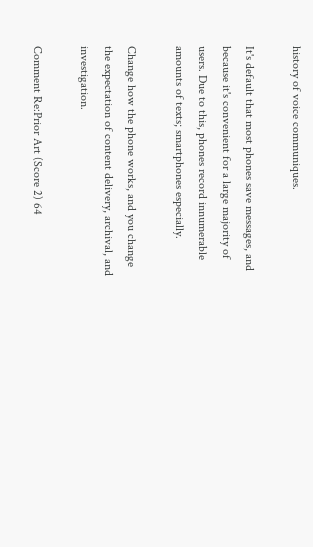history of voice communiques.

It's default that most phones save messages, and because it's convenient for a large majority of users. Due to this, phones record innumerable amounts of texts; smartphones especially.

Change how the phone works, and you change the expectation of content delivery, archival, and investigation.

Comment Re:Prior Art (Score 2) 64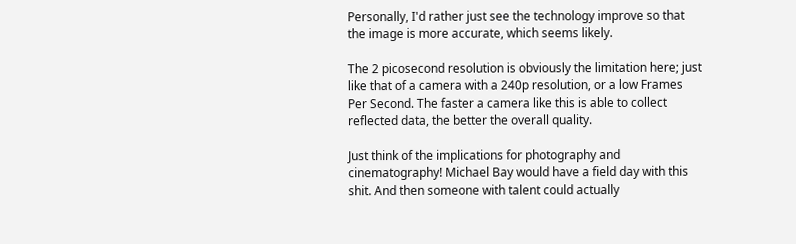Personally, I'd rather just see the technology improve so that the image is more accurate, which seems likely.

The 2 picosecond resolution is obviously the limitation here; just like that of a camera with a 240p resolution, or a low Frames Per Second. The faster a camera like this is able to collect reflected data, the better the overall quality.

Just think of the implications for photography and cinematography! Michael Bay would have a field day with this shit. And then someone with talent could actually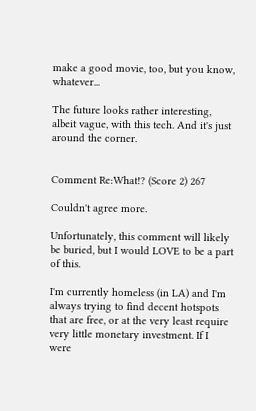make a good movie, too, but you know, whatever...

The future looks rather interesting, albeit vague, with this tech. And it's just around the corner.


Comment Re:What!? (Score 2) 267

Couldn't agree more.

Unfortunately, this comment will likely be buried, but I would LOVE to be a part of this.

I'm currently homeless (in LA) and I'm always trying to find decent hotspots that are free, or at the very least require very little monetary investment. If I were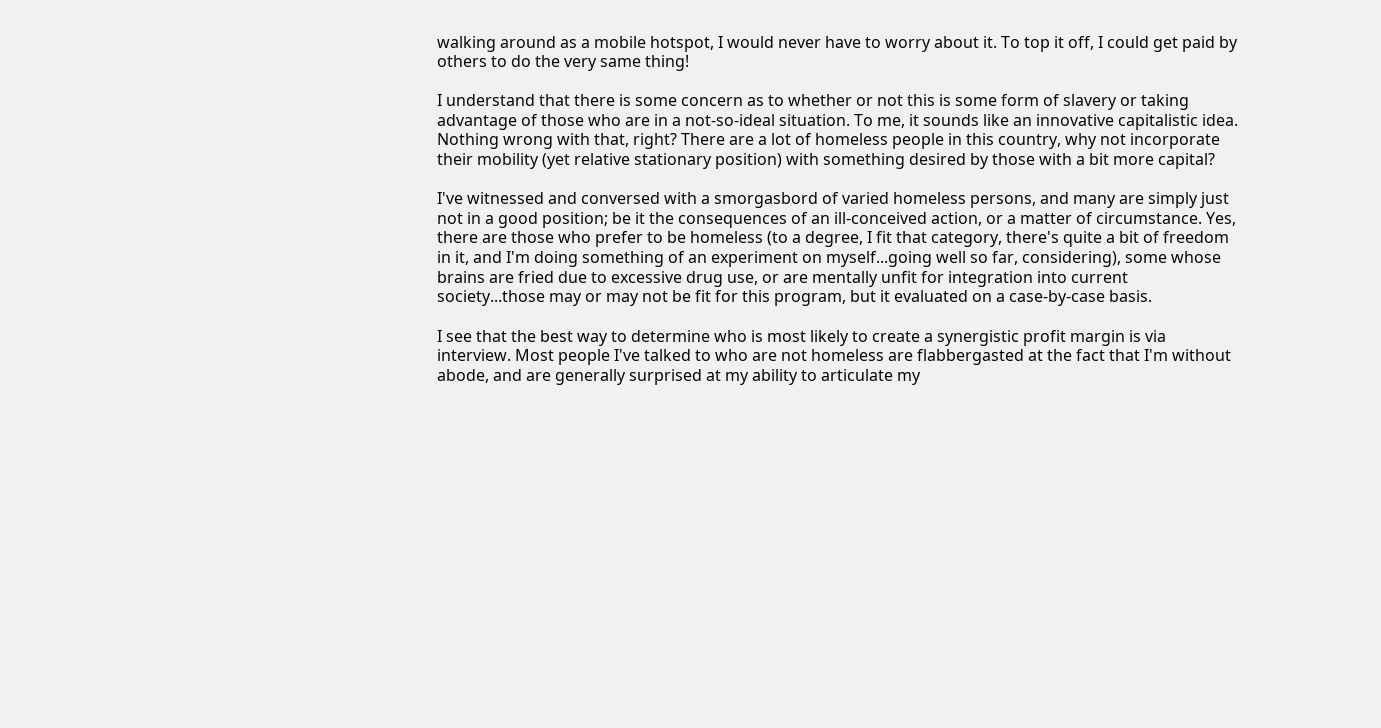walking around as a mobile hotspot, I would never have to worry about it. To top it off, I could get paid by others to do the very same thing!

I understand that there is some concern as to whether or not this is some form of slavery or taking advantage of those who are in a not-so-ideal situation. To me, it sounds like an innovative capitalistic idea. Nothing wrong with that, right? There are a lot of homeless people in this country, why not incorporate their mobility (yet relative stationary position) with something desired by those with a bit more capital?

I've witnessed and conversed with a smorgasbord of varied homeless persons, and many are simply just not in a good position; be it the consequences of an ill-conceived action, or a matter of circumstance. Yes, there are those who prefer to be homeless (to a degree, I fit that category, there's quite a bit of freedom in it, and I'm doing something of an experiment on myself...going well so far, considering), some whose brains are fried due to excessive drug use, or are mentally unfit for integration into current society...those may or may not be fit for this program, but it evaluated on a case-by-case basis.

I see that the best way to determine who is most likely to create a synergistic profit margin is via interview. Most people I've talked to who are not homeless are flabbergasted at the fact that I'm without abode, and are generally surprised at my ability to articulate my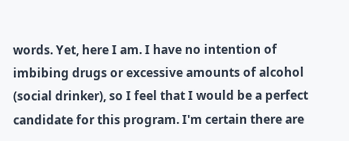words. Yet, here I am. I have no intention of imbibing drugs or excessive amounts of alcohol (social drinker), so I feel that I would be a perfect candidate for this program. I'm certain there are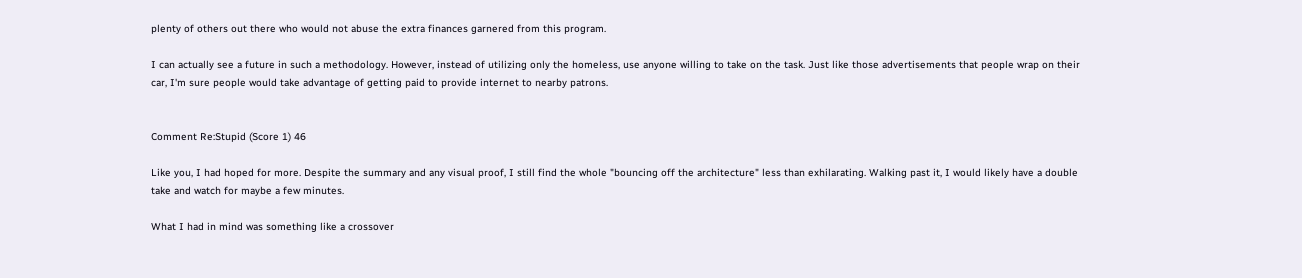plenty of others out there who would not abuse the extra finances garnered from this program.

I can actually see a future in such a methodology. However, instead of utilizing only the homeless, use anyone willing to take on the task. Just like those advertisements that people wrap on their car, I'm sure people would take advantage of getting paid to provide internet to nearby patrons.


Comment Re:Stupid (Score 1) 46

Like you, I had hoped for more. Despite the summary and any visual proof, I still find the whole "bouncing off the architecture" less than exhilarating. Walking past it, I would likely have a double take and watch for maybe a few minutes.

What I had in mind was something like a crossover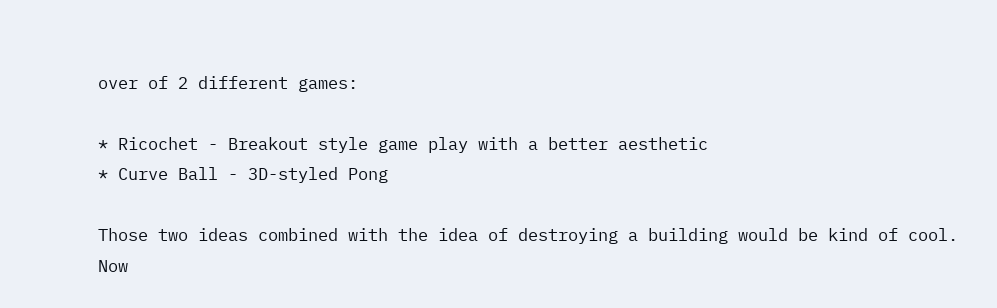over of 2 different games:

* Ricochet - Breakout style game play with a better aesthetic
* Curve Ball - 3D-styled Pong

Those two ideas combined with the idea of destroying a building would be kind of cool. Now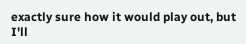exactly sure how it would play out, but I'll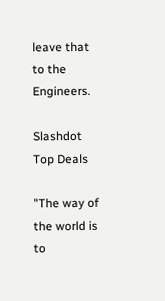leave that to the Engineers.

Slashdot Top Deals

"The way of the world is to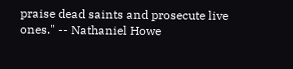praise dead saints and prosecute live ones." -- Nathaniel Howe